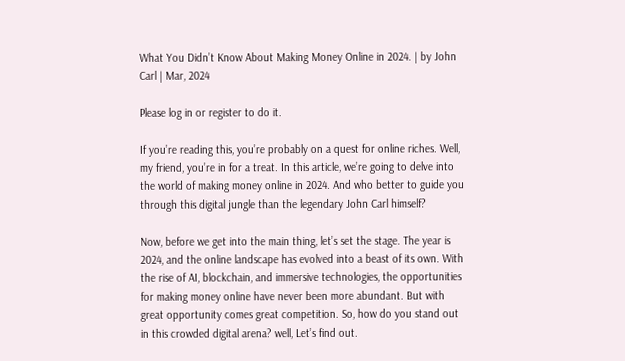What You Didn’t Know About Making Money Online in 2024. | by John Carl | Mar, 2024

Please log in or register to do it.

If you’re reading this, you’re probably on a quest for online riches. Well, my friend, you’re in for a treat. In this article, we’re going to delve into the world of making money online in 2024. And who better to guide you through this digital jungle than the legendary John Carl himself?

Now, before we get into the main thing, let’s set the stage. The year is 2024, and the online landscape has evolved into a beast of its own. With the rise of AI, blockchain, and immersive technologies, the opportunities for making money online have never been more abundant. But with great opportunity comes great competition. So, how do you stand out in this crowded digital arena? well, Let’s find out.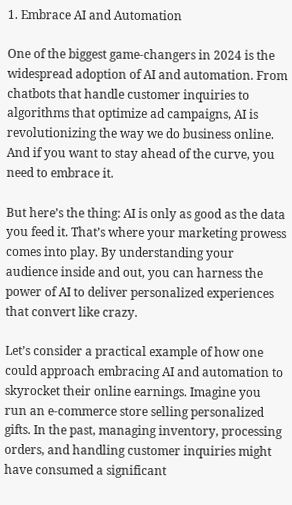1. Embrace AI and Automation

One of the biggest game-changers in 2024 is the widespread adoption of AI and automation. From chatbots that handle customer inquiries to algorithms that optimize ad campaigns, AI is revolutionizing the way we do business online. And if you want to stay ahead of the curve, you need to embrace it.

But here’s the thing: AI is only as good as the data you feed it. That’s where your marketing prowess comes into play. By understanding your audience inside and out, you can harness the power of AI to deliver personalized experiences that convert like crazy.

Let’s consider a practical example of how one could approach embracing AI and automation to skyrocket their online earnings. Imagine you run an e-commerce store selling personalized gifts. In the past, managing inventory, processing orders, and handling customer inquiries might have consumed a significant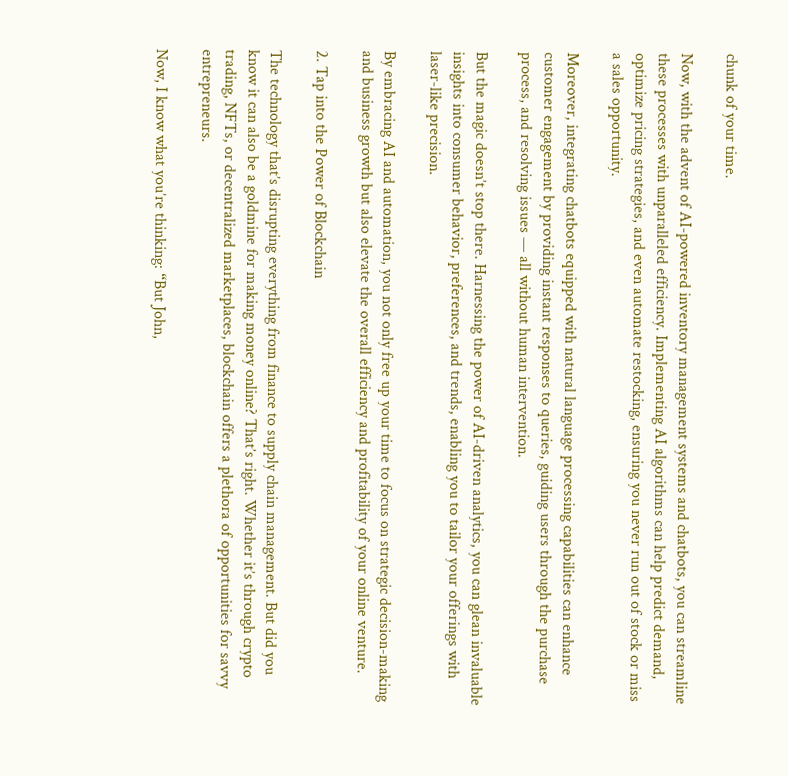chunk of your time.

Now, with the advent of AI-powered inventory management systems and chatbots, you can streamline these processes with unparalleled efficiency. Implementing AI algorithms can help predict demand, optimize pricing strategies, and even automate restocking, ensuring you never run out of stock or miss a sales opportunity.

Moreover, integrating chatbots equipped with natural language processing capabilities can enhance customer engagement by providing instant responses to queries, guiding users through the purchase process, and resolving issues — all without human intervention.

But the magic doesn’t stop there. Harnessing the power of AI-driven analytics, you can glean invaluable insights into consumer behavior, preferences, and trends, enabling you to tailor your offerings with laser-like precision.

By embracing AI and automation, you not only free up your time to focus on strategic decision-making and business growth but also elevate the overall efficiency and profitability of your online venture.

2. Tap into the Power of Blockchain

The technology that’s disrupting everything from finance to supply chain management. But did you know it can also be a goldmine for making money online? That’s right. Whether it’s through crypto trading, NFTs, or decentralized marketplaces, blockchain offers a plethora of opportunities for savvy entrepreneurs.

Now, I know what you’re thinking: “But John,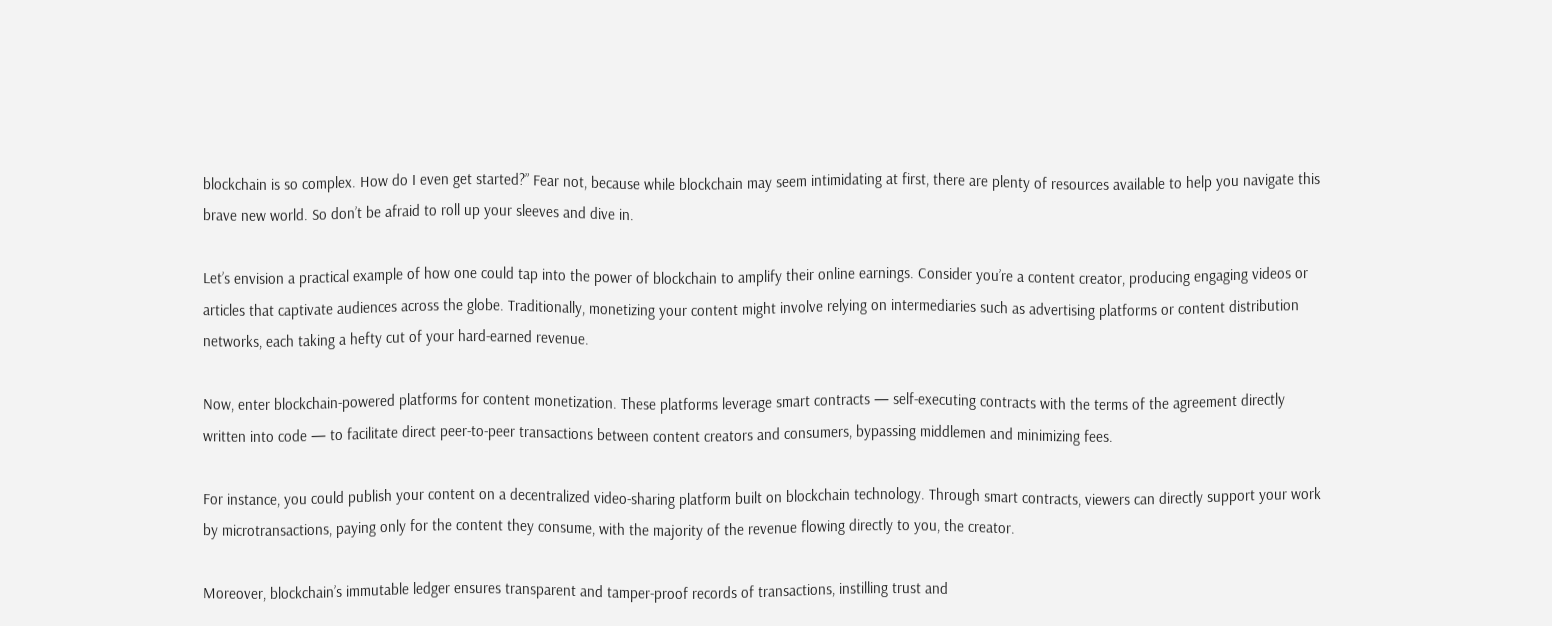blockchain is so complex. How do I even get started?” Fear not, because while blockchain may seem intimidating at first, there are plenty of resources available to help you navigate this brave new world. So don’t be afraid to roll up your sleeves and dive in.

Let’s envision a practical example of how one could tap into the power of blockchain to amplify their online earnings. Consider you’re a content creator, producing engaging videos or articles that captivate audiences across the globe. Traditionally, monetizing your content might involve relying on intermediaries such as advertising platforms or content distribution networks, each taking a hefty cut of your hard-earned revenue.

Now, enter blockchain-powered platforms for content monetization. These platforms leverage smart contracts — self-executing contracts with the terms of the agreement directly written into code — to facilitate direct peer-to-peer transactions between content creators and consumers, bypassing middlemen and minimizing fees.

For instance, you could publish your content on a decentralized video-sharing platform built on blockchain technology. Through smart contracts, viewers can directly support your work by microtransactions, paying only for the content they consume, with the majority of the revenue flowing directly to you, the creator.

Moreover, blockchain’s immutable ledger ensures transparent and tamper-proof records of transactions, instilling trust and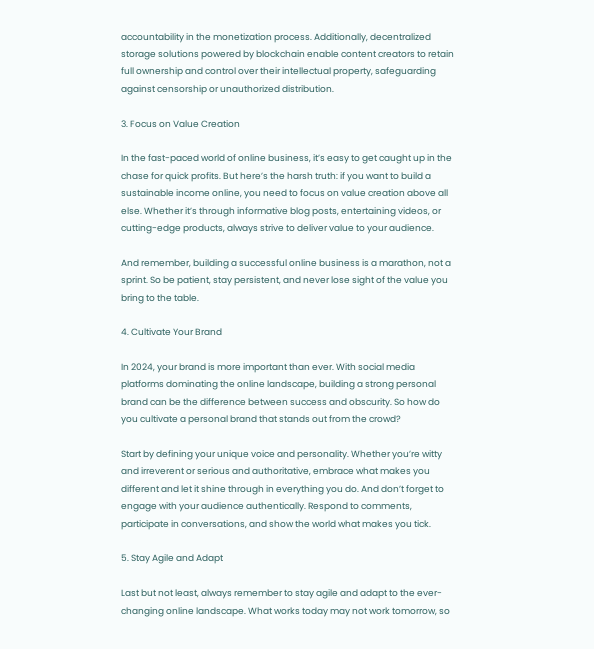accountability in the monetization process. Additionally, decentralized storage solutions powered by blockchain enable content creators to retain full ownership and control over their intellectual property, safeguarding against censorship or unauthorized distribution.

3. Focus on Value Creation

In the fast-paced world of online business, it’s easy to get caught up in the chase for quick profits. But here’s the harsh truth: if you want to build a sustainable income online, you need to focus on value creation above all else. Whether it’s through informative blog posts, entertaining videos, or cutting-edge products, always strive to deliver value to your audience.

And remember, building a successful online business is a marathon, not a sprint. So be patient, stay persistent, and never lose sight of the value you bring to the table.

4. Cultivate Your Brand

In 2024, your brand is more important than ever. With social media platforms dominating the online landscape, building a strong personal brand can be the difference between success and obscurity. So how do you cultivate a personal brand that stands out from the crowd?

Start by defining your unique voice and personality. Whether you’re witty and irreverent or serious and authoritative, embrace what makes you different and let it shine through in everything you do. And don’t forget to engage with your audience authentically. Respond to comments, participate in conversations, and show the world what makes you tick.

5. Stay Agile and Adapt

Last but not least, always remember to stay agile and adapt to the ever-changing online landscape. What works today may not work tomorrow, so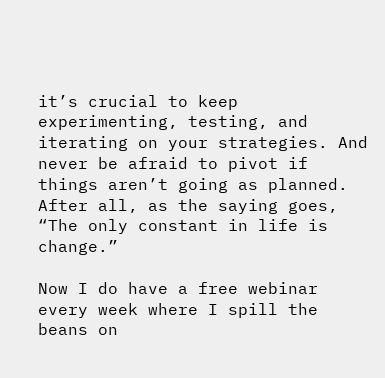it’s crucial to keep experimenting, testing, and iterating on your strategies. And never be afraid to pivot if things aren’t going as planned. After all, as the saying goes, “The only constant in life is change.”

Now I do have a free webinar every week where I spill the beans on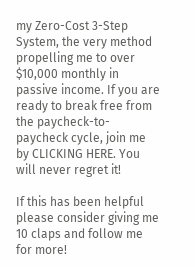my Zero-Cost 3-Step System, the very method propelling me to over $10,000 monthly in passive income. If you are ready to break free from the paycheck-to-paycheck cycle, join me by CLICKING HERE. You will never regret it!

If this has been helpful please consider giving me 10 claps and follow me for more!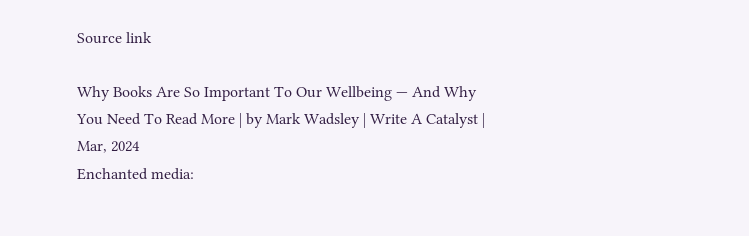Source link

Why Books Are So Important To Our Wellbeing — And Why You Need To Read More | by Mark Wadsley | Write A Catalyst | Mar, 2024
Enchanted media: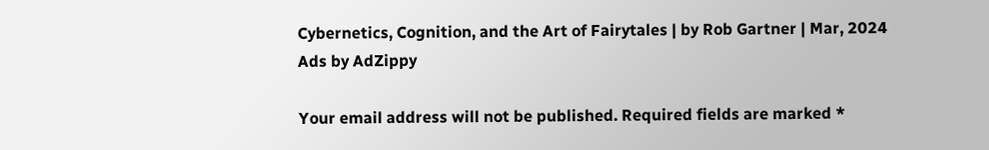Cybernetics, Cognition, and the Art of Fairytales | by Rob Gartner | Mar, 2024
Ads by AdZippy

Your email address will not be published. Required fields are marked *